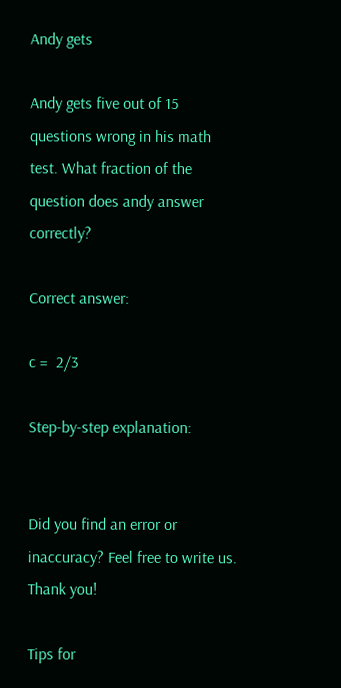Andy gets

Andy gets five out of 15 questions wrong in his math test. What fraction of the question does andy answer correctly?

Correct answer:

c =  2/3

Step-by-step explanation:


Did you find an error or inaccuracy? Feel free to write us. Thank you!

Tips for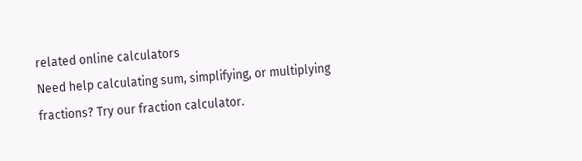related online calculators
Need help calculating sum, simplifying, or multiplying fractions? Try our fraction calculator.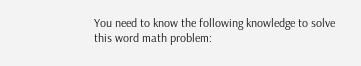You need to know the following knowledge to solve this word math problem: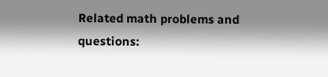Related math problems and questions: